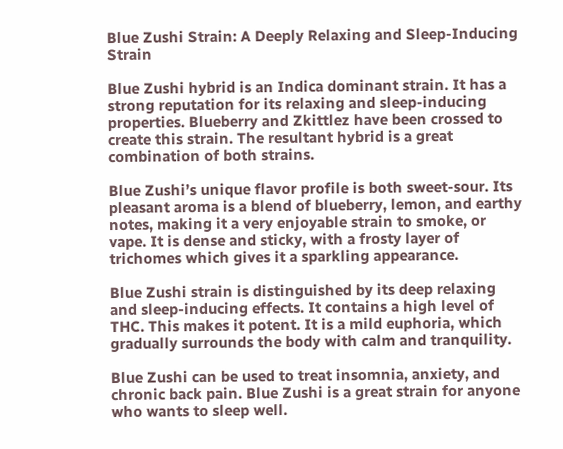Blue Zushi Strain: A Deeply Relaxing and Sleep-Inducing Strain

Blue Zushi hybrid is an Indica dominant strain. It has a strong reputation for its relaxing and sleep-inducing properties. Blueberry and Zkittlez have been crossed to create this strain. The resultant hybrid is a great combination of both strains.

Blue Zushi’s unique flavor profile is both sweet-sour. Its pleasant aroma is a blend of blueberry, lemon, and earthy notes, making it a very enjoyable strain to smoke, or vape. It is dense and sticky, with a frosty layer of trichomes which gives it a sparkling appearance.

Blue Zushi strain is distinguished by its deep relaxing and sleep-inducing effects. It contains a high level of THC. This makes it potent. It is a mild euphoria, which gradually surrounds the body with calm and tranquility.

Blue Zushi can be used to treat insomnia, anxiety, and chronic back pain. Blue Zushi is a great strain for anyone who wants to sleep well.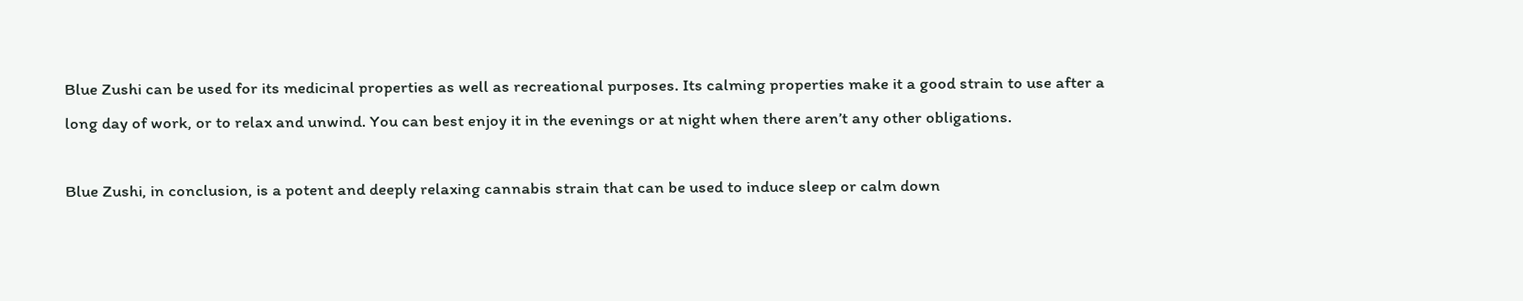Blue Zushi can be used for its medicinal properties as well as recreational purposes. Its calming properties make it a good strain to use after a long day of work, or to relax and unwind. You can best enjoy it in the evenings or at night when there aren’t any other obligations.

Blue Zushi, in conclusion, is a potent and deeply relaxing cannabis strain that can be used to induce sleep or calm down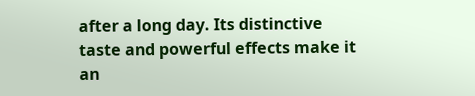after a long day. Its distinctive taste and powerful effects make it an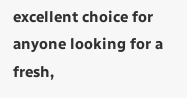excellent choice for anyone looking for a fresh,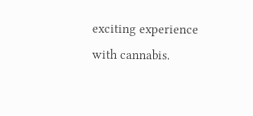exciting experience with cannabis.